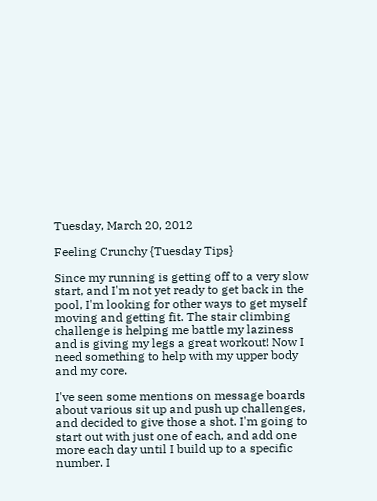Tuesday, March 20, 2012

Feeling Crunchy {Tuesday Tips}

Since my running is getting off to a very slow start, and I'm not yet ready to get back in the pool, I'm looking for other ways to get myself moving and getting fit. The stair climbing challenge is helping me battle my laziness and is giving my legs a great workout! Now I need something to help with my upper body and my core.

I've seen some mentions on message boards about various sit up and push up challenges, and decided to give those a shot. I'm going to start out with just one of each, and add one more each day until I build up to a specific number. I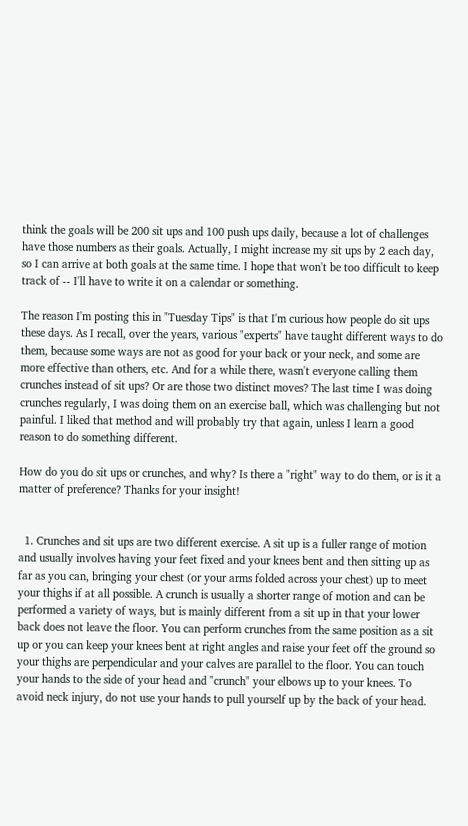think the goals will be 200 sit ups and 100 push ups daily, because a lot of challenges have those numbers as their goals. Actually, I might increase my sit ups by 2 each day, so I can arrive at both goals at the same time. I hope that won't be too difficult to keep track of -- I'll have to write it on a calendar or something.

The reason I'm posting this in "Tuesday Tips" is that I'm curious how people do sit ups these days. As I recall, over the years, various "experts" have taught different ways to do them, because some ways are not as good for your back or your neck, and some are more effective than others, etc. And for a while there, wasn't everyone calling them crunches instead of sit ups? Or are those two distinct moves? The last time I was doing crunches regularly, I was doing them on an exercise ball, which was challenging but not painful. I liked that method and will probably try that again, unless I learn a good reason to do something different.

How do you do sit ups or crunches, and why? Is there a "right" way to do them, or is it a matter of preference? Thanks for your insight!


  1. Crunches and sit ups are two different exercise. A sit up is a fuller range of motion and usually involves having your feet fixed and your knees bent and then sitting up as far as you can, bringing your chest (or your arms folded across your chest) up to meet your thighs if at all possible. A crunch is usually a shorter range of motion and can be performed a variety of ways, but is mainly different from a sit up in that your lower back does not leave the floor. You can perform crunches from the same position as a sit up or you can keep your knees bent at right angles and raise your feet off the ground so your thighs are perpendicular and your calves are parallel to the floor. You can touch your hands to the side of your head and "crunch" your elbows up to your knees. To avoid neck injury, do not use your hands to pull yourself up by the back of your head.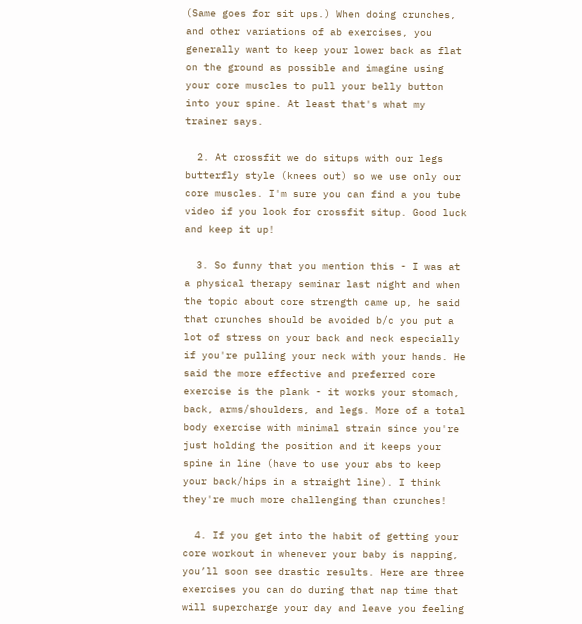(Same goes for sit ups.) When doing crunches, and other variations of ab exercises, you generally want to keep your lower back as flat on the ground as possible and imagine using your core muscles to pull your belly button into your spine. At least that's what my trainer says.

  2. At crossfit we do situps with our legs butterfly style (knees out) so we use only our core muscles. I'm sure you can find a you tube video if you look for crossfit situp. Good luck and keep it up!

  3. So funny that you mention this - I was at a physical therapy seminar last night and when the topic about core strength came up, he said that crunches should be avoided b/c you put a lot of stress on your back and neck especially if you're pulling your neck with your hands. He said the more effective and preferred core exercise is the plank - it works your stomach, back, arms/shoulders, and legs. More of a total body exercise with minimal strain since you're just holding the position and it keeps your spine in line (have to use your abs to keep your back/hips in a straight line). I think they're much more challenging than crunches!

  4. If you get into the habit of getting your core workout in whenever your baby is napping, you’ll soon see drastic results. Here are three exercises you can do during that nap time that will supercharge your day and leave you feeling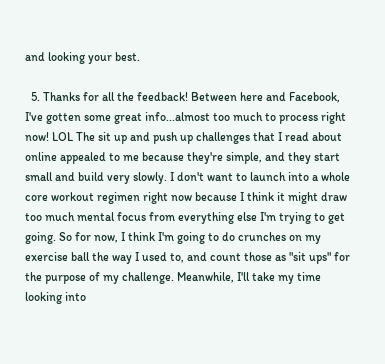and looking your best.

  5. Thanks for all the feedback! Between here and Facebook, I've gotten some great info...almost too much to process right now! LOL The sit up and push up challenges that I read about online appealed to me because they're simple, and they start small and build very slowly. I don't want to launch into a whole core workout regimen right now because I think it might draw too much mental focus from everything else I'm trying to get going. So for now, I think I'm going to do crunches on my exercise ball the way I used to, and count those as "sit ups" for the purpose of my challenge. Meanwhile, I'll take my time looking into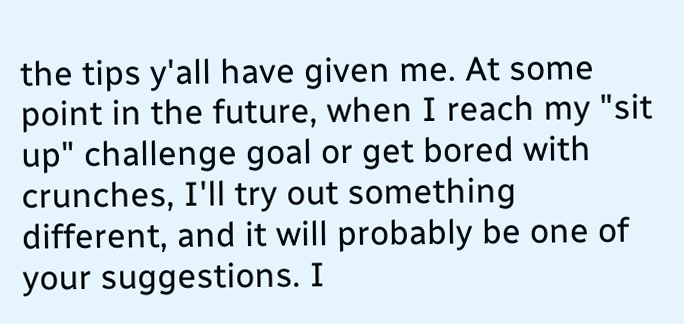the tips y'all have given me. At some point in the future, when I reach my "sit up" challenge goal or get bored with crunches, I'll try out something different, and it will probably be one of your suggestions. I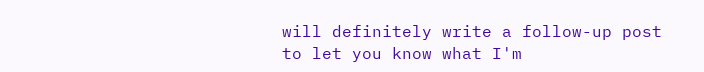will definitely write a follow-up post to let you know what I'm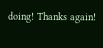doing! Thanks again!